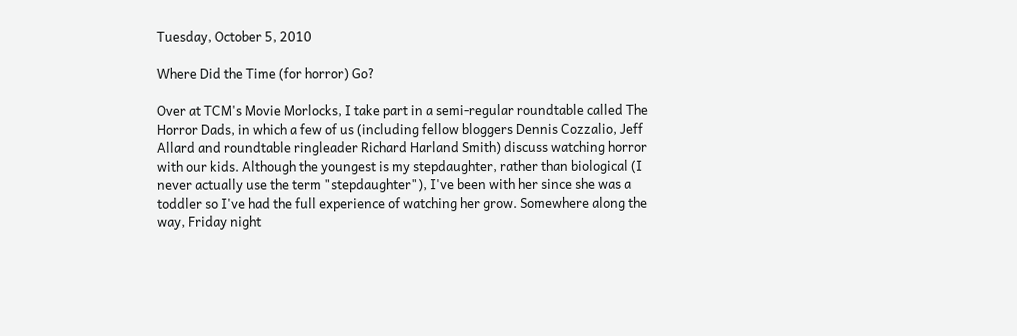Tuesday, October 5, 2010

Where Did the Time (for horror) Go?

Over at TCM's Movie Morlocks, I take part in a semi-regular roundtable called The Horror Dads, in which a few of us (including fellow bloggers Dennis Cozzalio, Jeff Allard and roundtable ringleader Richard Harland Smith) discuss watching horror with our kids. Although the youngest is my stepdaughter, rather than biological (I never actually use the term "stepdaughter"), I've been with her since she was a toddler so I've had the full experience of watching her grow. Somewhere along the way, Friday night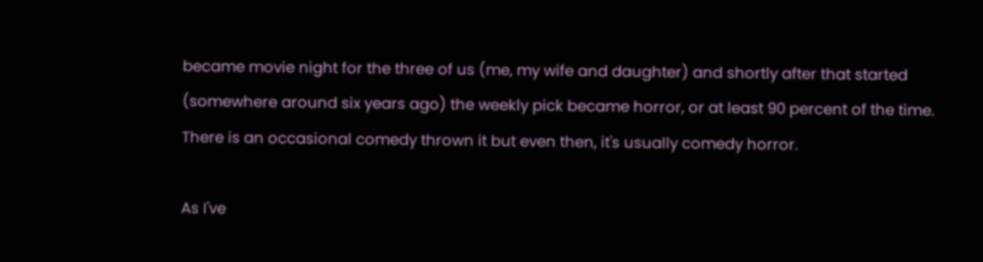became movie night for the three of us (me, my wife and daughter) and shortly after that started (somewhere around six years ago) the weekly pick became horror, or at least 90 percent of the time. There is an occasional comedy thrown it but even then, it's usually comedy horror.

As I've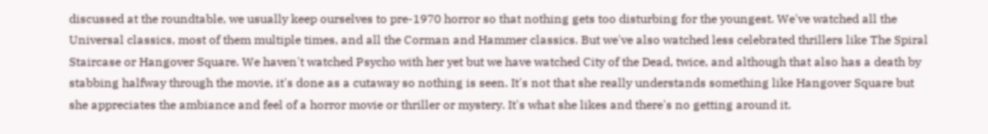discussed at the roundtable, we usually keep ourselves to pre-1970 horror so that nothing gets too disturbing for the youngest. We've watched all the Universal classics, most of them multiple times, and all the Corman and Hammer classics. But we've also watched less celebrated thrillers like The Spiral Staircase or Hangover Square. We haven't watched Psycho with her yet but we have watched City of the Dead, twice, and although that also has a death by stabbing halfway through the movie, it's done as a cutaway so nothing is seen. It's not that she really understands something like Hangover Square but she appreciates the ambiance and feel of a horror movie or thriller or mystery. It's what she likes and there's no getting around it.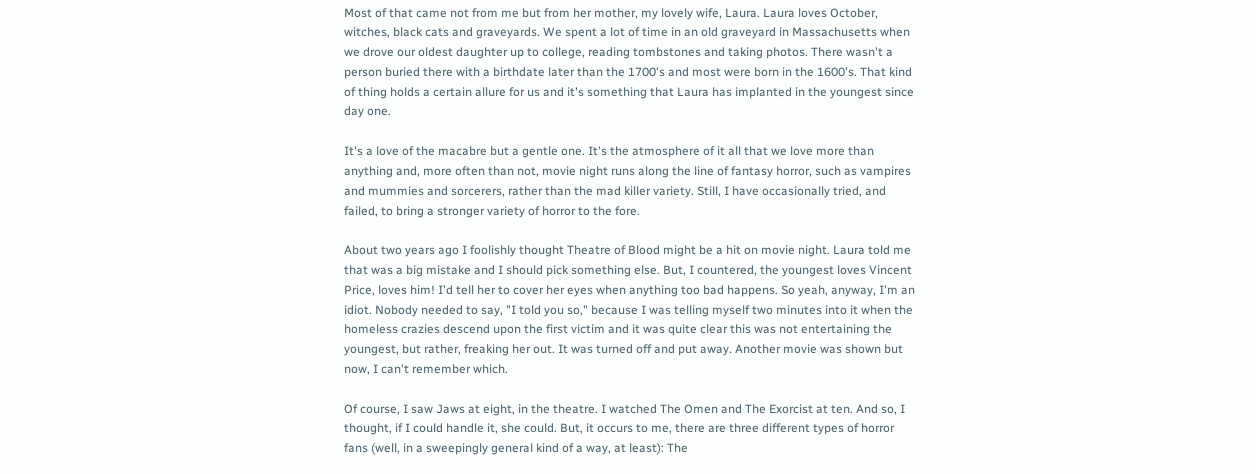Most of that came not from me but from her mother, my lovely wife, Laura. Laura loves October, witches, black cats and graveyards. We spent a lot of time in an old graveyard in Massachusetts when we drove our oldest daughter up to college, reading tombstones and taking photos. There wasn't a person buried there with a birthdate later than the 1700's and most were born in the 1600's. That kind of thing holds a certain allure for us and it's something that Laura has implanted in the youngest since day one.

It's a love of the macabre but a gentle one. It's the atmosphere of it all that we love more than anything and, more often than not, movie night runs along the line of fantasy horror, such as vampires and mummies and sorcerers, rather than the mad killer variety. Still, I have occasionally tried, and failed, to bring a stronger variety of horror to the fore.

About two years ago I foolishly thought Theatre of Blood might be a hit on movie night. Laura told me that was a big mistake and I should pick something else. But, I countered, the youngest loves Vincent Price, loves him! I'd tell her to cover her eyes when anything too bad happens. So yeah, anyway, I'm an idiot. Nobody needed to say, "I told you so," because I was telling myself two minutes into it when the homeless crazies descend upon the first victim and it was quite clear this was not entertaining the youngest, but rather, freaking her out. It was turned off and put away. Another movie was shown but now, I can't remember which.

Of course, I saw Jaws at eight, in the theatre. I watched The Omen and The Exorcist at ten. And so, I thought, if I could handle it, she could. But, it occurs to me, there are three different types of horror fans (well, in a sweepingly general kind of a way, at least): The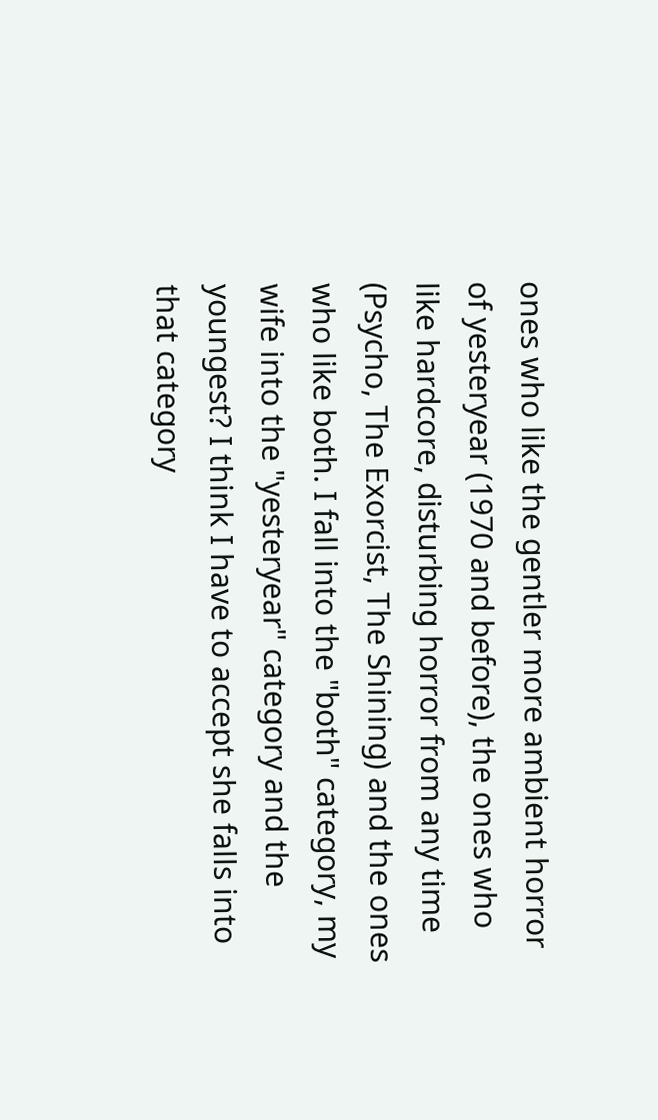ones who like the gentler more ambient horror of yesteryear (1970 and before), the ones who like hardcore, disturbing horror from any time (Psycho, The Exorcist, The Shining) and the ones who like both. I fall into the "both" category, my wife into the "yesteryear" category and the youngest? I think I have to accept she falls into that category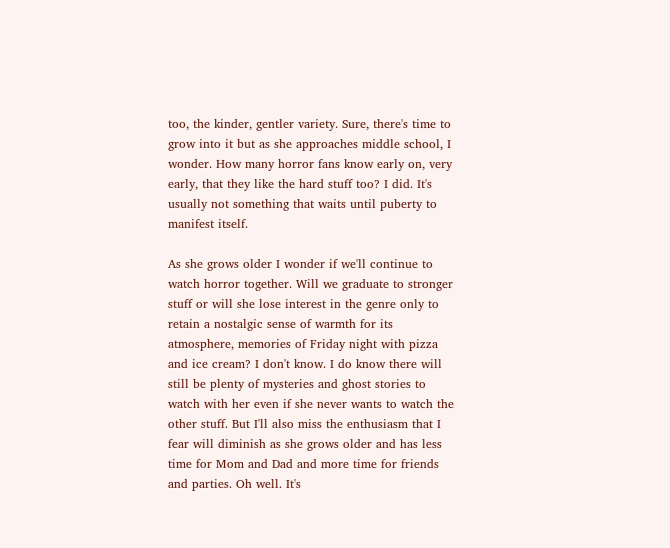too, the kinder, gentler variety. Sure, there's time to grow into it but as she approaches middle school, I wonder. How many horror fans know early on, very early, that they like the hard stuff too? I did. It's usually not something that waits until puberty to manifest itself.

As she grows older I wonder if we'll continue to watch horror together. Will we graduate to stronger stuff or will she lose interest in the genre only to retain a nostalgic sense of warmth for its atmosphere, memories of Friday night with pizza and ice cream? I don't know. I do know there will still be plenty of mysteries and ghost stories to watch with her even if she never wants to watch the other stuff. But I'll also miss the enthusiasm that I fear will diminish as she grows older and has less time for Mom and Dad and more time for friends and parties. Oh well. It's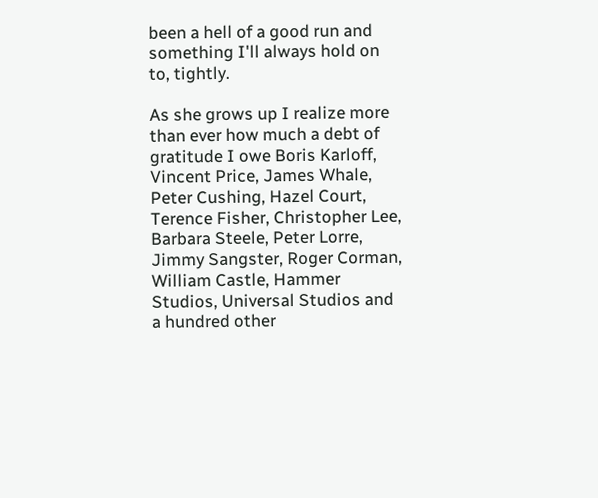been a hell of a good run and something I'll always hold on to, tightly.

As she grows up I realize more than ever how much a debt of gratitude I owe Boris Karloff, Vincent Price, James Whale, Peter Cushing, Hazel Court, Terence Fisher, Christopher Lee, Barbara Steele, Peter Lorre, Jimmy Sangster, Roger Corman, William Castle, Hammer Studios, Universal Studios and a hundred other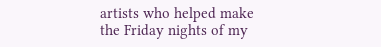artists who helped make the Friday nights of my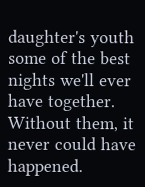daughter's youth some of the best nights we'll ever have together. Without them, it never could have happened.